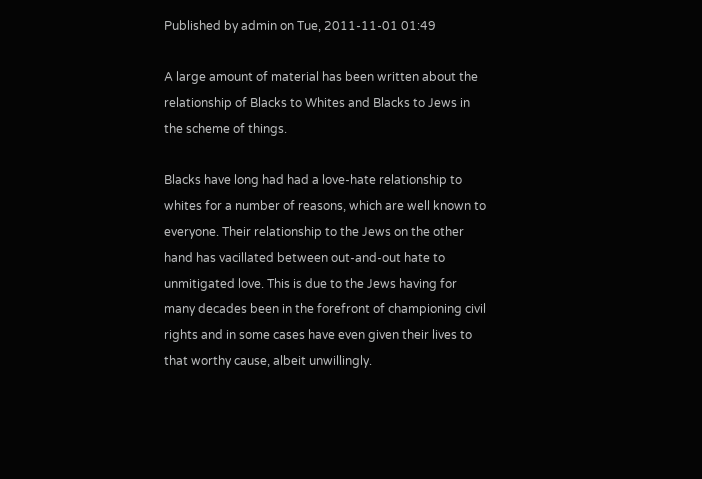Published by admin on Tue, 2011-11-01 01:49

A large amount of material has been written about the relationship of Blacks to Whites and Blacks to Jews in the scheme of things.

Blacks have long had had a love-hate relationship to whites for a number of reasons, which are well known to everyone. Their relationship to the Jews on the other hand has vacillated between out-and-out hate to unmitigated love. This is due to the Jews having for many decades been in the forefront of championing civil rights and in some cases have even given their lives to that worthy cause, albeit unwillingly.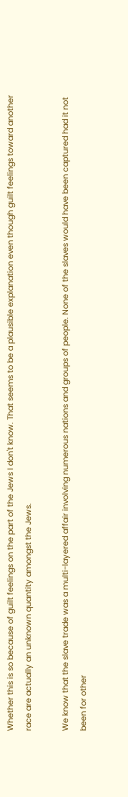Whether this is so because of guilt feelings on the part of the Jews I don't know. That seems to be a plausible explanation even though guilt feelings toward another race are actually an unknown quantity amongst the Jews.

We know that the slave trade was a multi-layered affair involving numerous nations and groups of people. None of the slaves would have been captured had it not been for other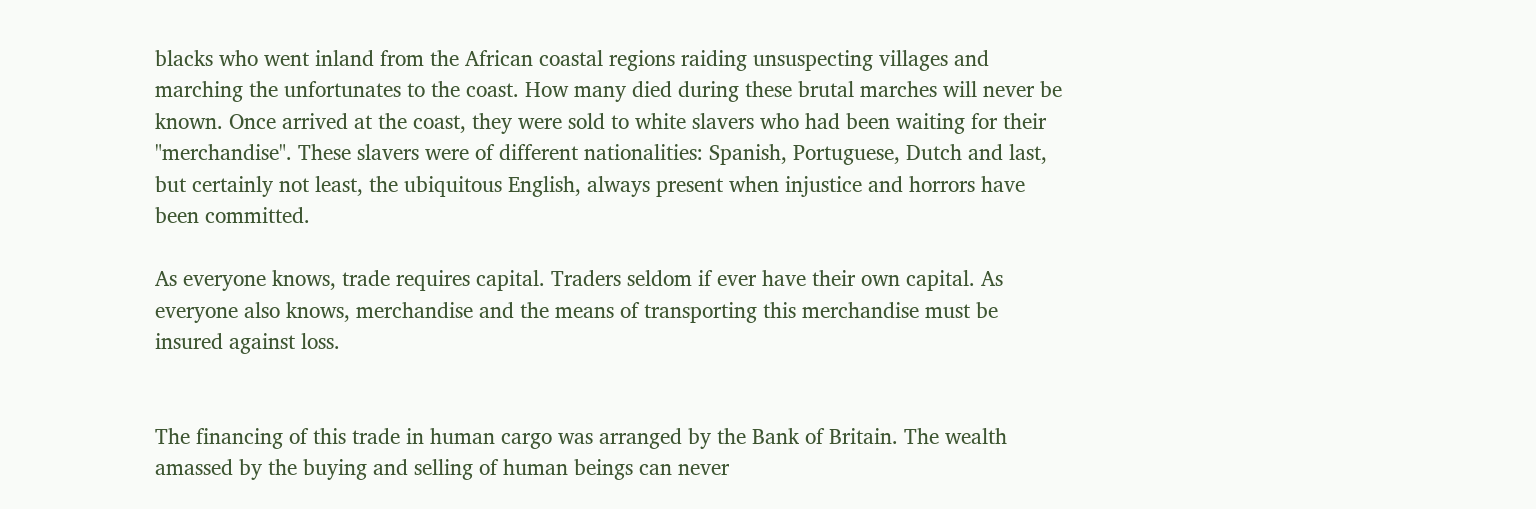blacks who went inland from the African coastal regions raiding unsuspecting villages and marching the unfortunates to the coast. How many died during these brutal marches will never be known. Once arrived at the coast, they were sold to white slavers who had been waiting for their "merchandise". These slavers were of different nationalities: Spanish, Portuguese, Dutch and last, but certainly not least, the ubiquitous English, always present when injustice and horrors have been committed.

As everyone knows, trade requires capital. Traders seldom if ever have their own capital. As everyone also knows, merchandise and the means of transporting this merchandise must be insured against loss.


The financing of this trade in human cargo was arranged by the Bank of Britain. The wealth amassed by the buying and selling of human beings can never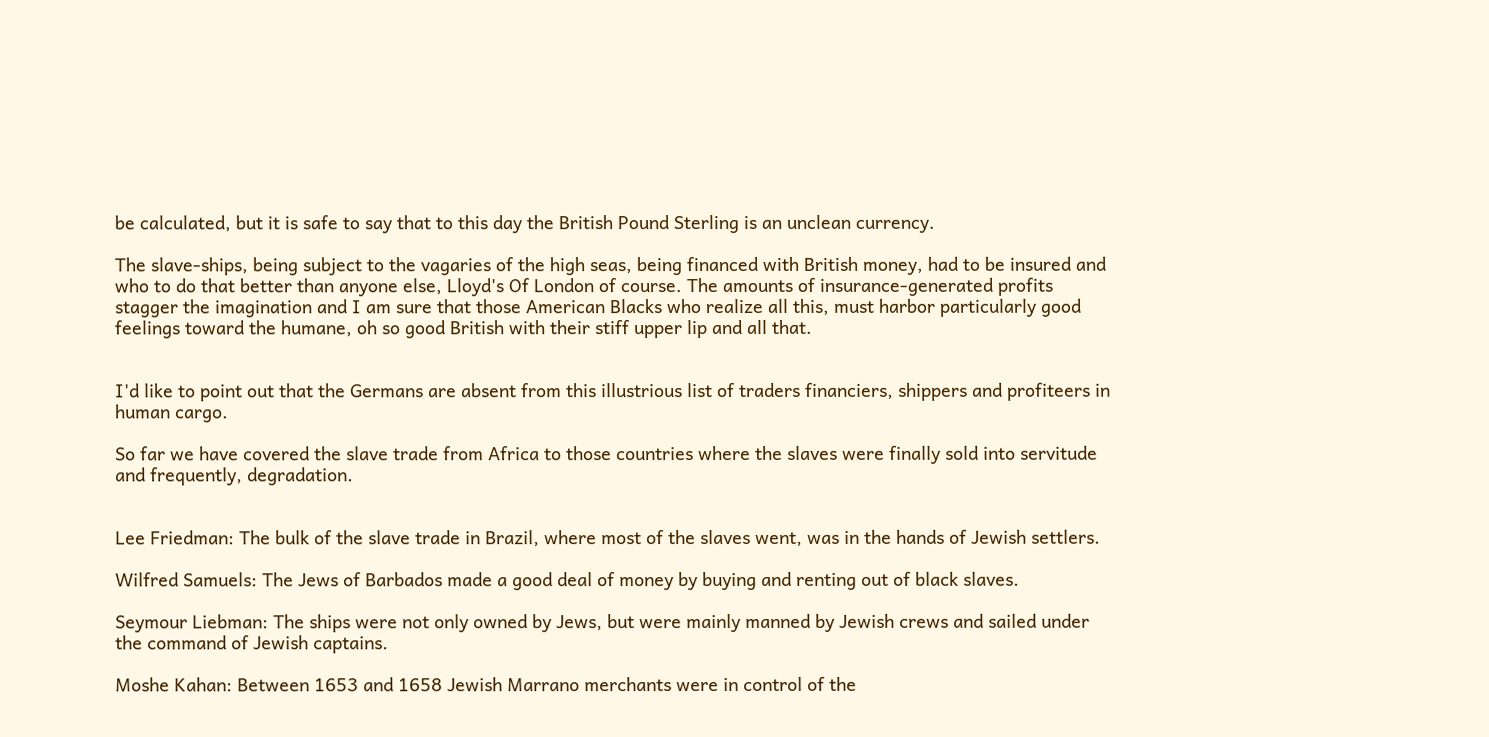be calculated, but it is safe to say that to this day the British Pound Sterling is an unclean currency.

The slave-ships, being subject to the vagaries of the high seas, being financed with British money, had to be insured and who to do that better than anyone else, Lloyd's Of London of course. The amounts of insurance-generated profits stagger the imagination and I am sure that those American Blacks who realize all this, must harbor particularly good feelings toward the humane, oh so good British with their stiff upper lip and all that.


I'd like to point out that the Germans are absent from this illustrious list of traders financiers, shippers and profiteers in human cargo.

So far we have covered the slave trade from Africa to those countries where the slaves were finally sold into servitude and frequently, degradation.


Lee Friedman: The bulk of the slave trade in Brazil, where most of the slaves went, was in the hands of Jewish settlers.

Wilfred Samuels: The Jews of Barbados made a good deal of money by buying and renting out of black slaves.

Seymour Liebman: The ships were not only owned by Jews, but were mainly manned by Jewish crews and sailed under the command of Jewish captains.

Moshe Kahan: Between 1653 and 1658 Jewish Marrano merchants were in control of the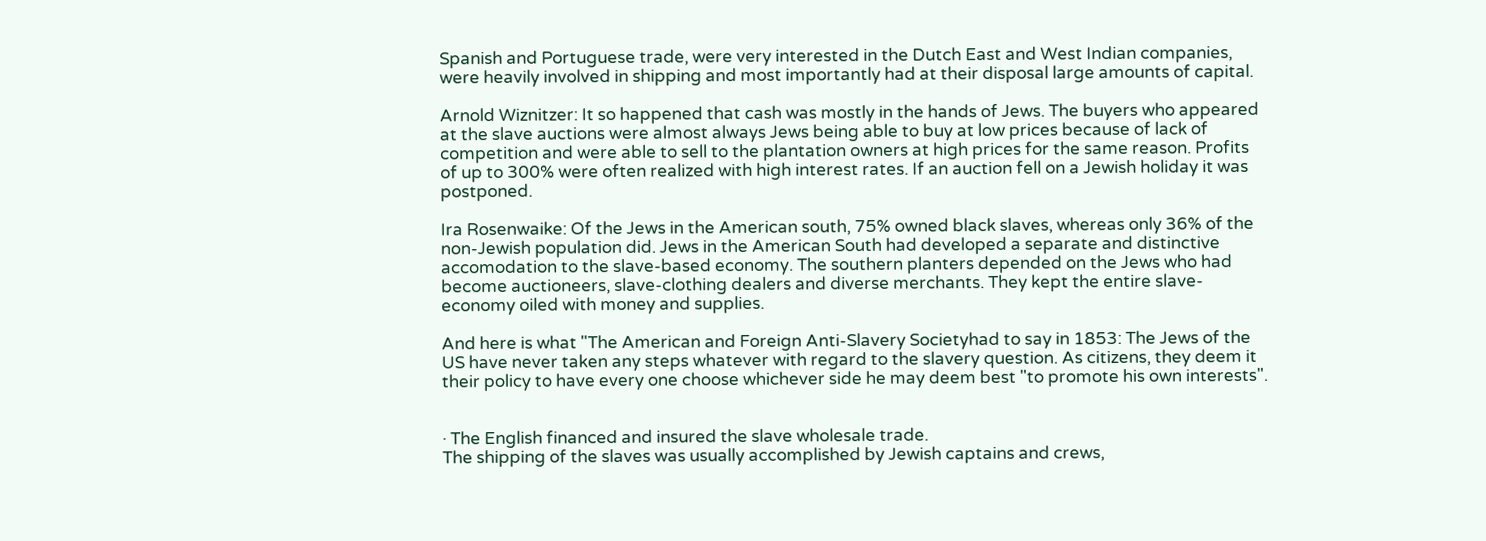Spanish and Portuguese trade, were very interested in the Dutch East and West Indian companies, were heavily involved in shipping and most importantly had at their disposal large amounts of capital.

Arnold Wiznitzer: It so happened that cash was mostly in the hands of Jews. The buyers who appeared at the slave auctions were almost always Jews being able to buy at low prices because of lack of competition and were able to sell to the plantation owners at high prices for the same reason. Profits of up to 300% were often realized with high interest rates. If an auction fell on a Jewish holiday it was postponed.

Ira Rosenwaike: Of the Jews in the American south, 75% owned black slaves, whereas only 36% of the non-Jewish population did. Jews in the American South had developed a separate and distinctive accomodation to the slave-based economy. The southern planters depended on the Jews who had become auctioneers, slave-clothing dealers and diverse merchants. They kept the entire slave-economy oiled with money and supplies.

And here is what "The American and Foreign Anti-Slavery Societyhad to say in 1853: The Jews of the US have never taken any steps whatever with regard to the slavery question. As citizens, they deem it their policy to have every one choose whichever side he may deem best "to promote his own interests".


· The English financed and insured the slave wholesale trade.
The shipping of the slaves was usually accomplished by Jewish captains and crews,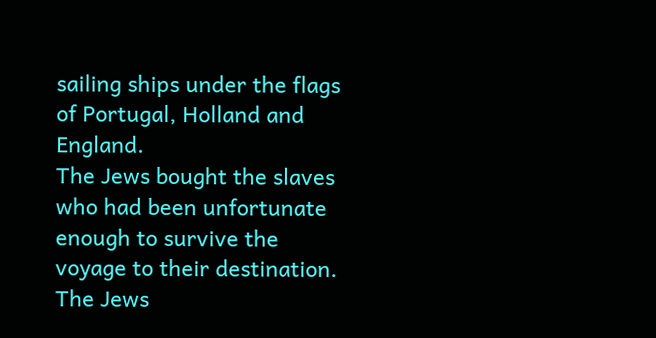sailing ships under the flags of Portugal, Holland and England.
The Jews bought the slaves who had been unfortunate enough to survive the voyage to their destination.
The Jews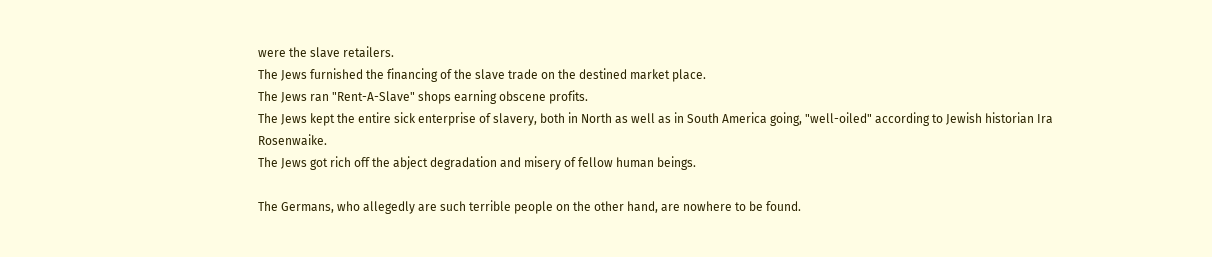were the slave retailers.
The Jews furnished the financing of the slave trade on the destined market place.
The Jews ran "Rent-A-Slave" shops earning obscene profits.
The Jews kept the entire sick enterprise of slavery, both in North as well as in South America going, "well-oiled" according to Jewish historian Ira Rosenwaike.
The Jews got rich off the abject degradation and misery of fellow human beings.

The Germans, who allegedly are such terrible people on the other hand, are nowhere to be found.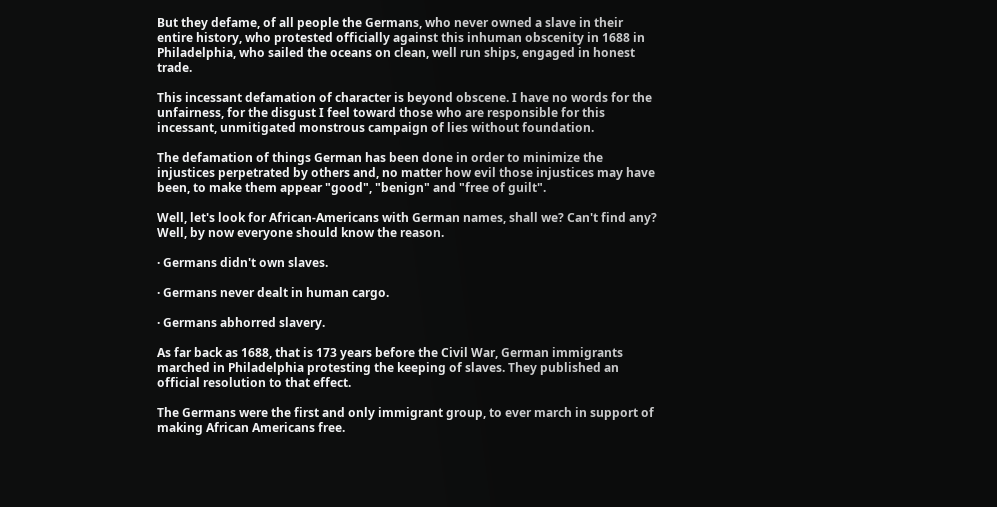But they defame, of all people the Germans, who never owned a slave in their entire history, who protested officially against this inhuman obscenity in 1688 in Philadelphia, who sailed the oceans on clean, well run ships, engaged in honest trade.

This incessant defamation of character is beyond obscene. I have no words for the unfairness, for the disgust I feel toward those who are responsible for this incessant, unmitigated monstrous campaign of lies without foundation.

The defamation of things German has been done in order to minimize the injustices perpetrated by others and, no matter how evil those injustices may have been, to make them appear "good", "benign" and "free of guilt".

Well, let's look for African-Americans with German names, shall we? Can't find any? Well, by now everyone should know the reason.

· Germans didn't own slaves.

· Germans never dealt in human cargo.

· Germans abhorred slavery.

As far back as 1688, that is 173 years before the Civil War, German immigrants marched in Philadelphia protesting the keeping of slaves. They published an official resolution to that effect.

The Germans were the first and only immigrant group, to ever march in support of making African Americans free.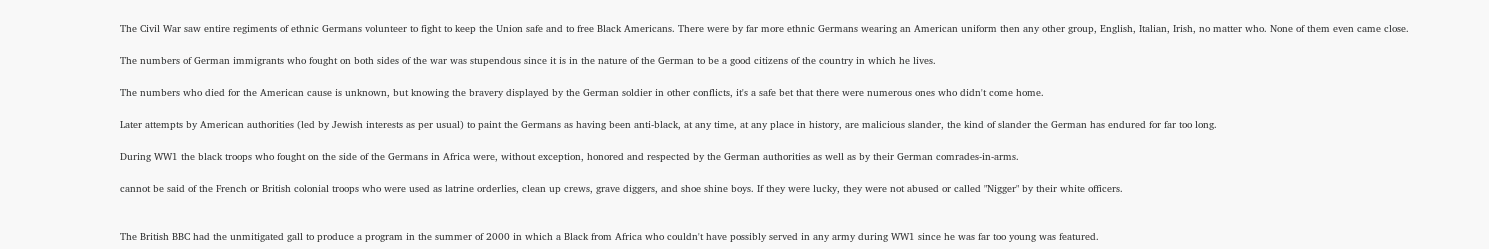The Civil War saw entire regiments of ethnic Germans volunteer to fight to keep the Union safe and to free Black Americans. There were by far more ethnic Germans wearing an American uniform then any other group, English, Italian, Irish, no matter who. None of them even came close.

The numbers of German immigrants who fought on both sides of the war was stupendous since it is in the nature of the German to be a good citizens of the country in which he lives.

The numbers who died for the American cause is unknown, but knowing the bravery displayed by the German soldier in other conflicts, it's a safe bet that there were numerous ones who didn't come home.

Later attempts by American authorities (led by Jewish interests as per usual) to paint the Germans as having been anti-black, at any time, at any place in history, are malicious slander, the kind of slander the German has endured for far too long.

During WW1 the black troops who fought on the side of the Germans in Africa were, without exception, honored and respected by the German authorities as well as by their German comrades-in-arms.

cannot be said of the French or British colonial troops who were used as latrine orderlies, clean up crews, grave diggers, and shoe shine boys. If they were lucky, they were not abused or called "Nigger" by their white officers.


The British BBC had the unmitigated gall to produce a program in the summer of 2000 in which a Black from Africa who couldn't have possibly served in any army during WW1 since he was far too young was featured.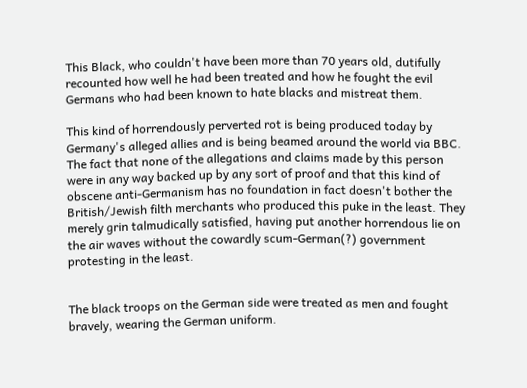This Black, who couldn't have been more than 70 years old, dutifully recounted how well he had been treated and how he fought the evil Germans who had been known to hate blacks and mistreat them.

This kind of horrendously perverted rot is being produced today by Germany's alleged allies and is being beamed around the world via BBC. The fact that none of the allegations and claims made by this person were in any way backed up by any sort of proof and that this kind of obscene anti-Germanism has no foundation in fact doesn't bother the British/Jewish filth merchants who produced this puke in the least. They merely grin talmudically satisfied, having put another horrendous lie on the air waves without the cowardly scum-German(?) government protesting in the least.


The black troops on the German side were treated as men and fought bravely, wearing the German uniform.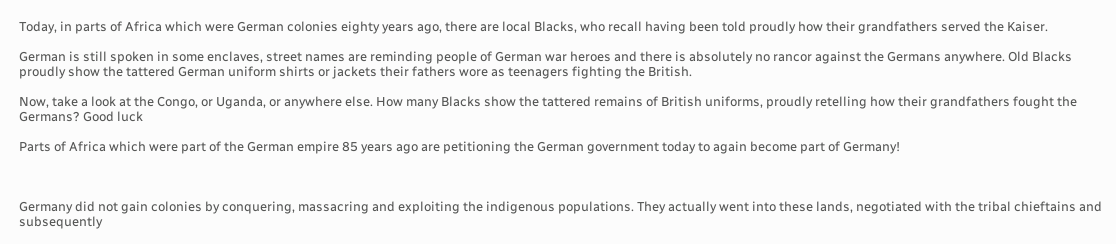Today, in parts of Africa which were German colonies eighty years ago, there are local Blacks, who recall having been told proudly how their grandfathers served the Kaiser.

German is still spoken in some enclaves, street names are reminding people of German war heroes and there is absolutely no rancor against the Germans anywhere. Old Blacks proudly show the tattered German uniform shirts or jackets their fathers wore as teenagers fighting the British.

Now, take a look at the Congo, or Uganda, or anywhere else. How many Blacks show the tattered remains of British uniforms, proudly retelling how their grandfathers fought the Germans? Good luck

Parts of Africa which were part of the German empire 85 years ago are petitioning the German government today to again become part of Germany!



Germany did not gain colonies by conquering, massacring and exploiting the indigenous populations. They actually went into these lands, negotiated with the tribal chieftains and subsequently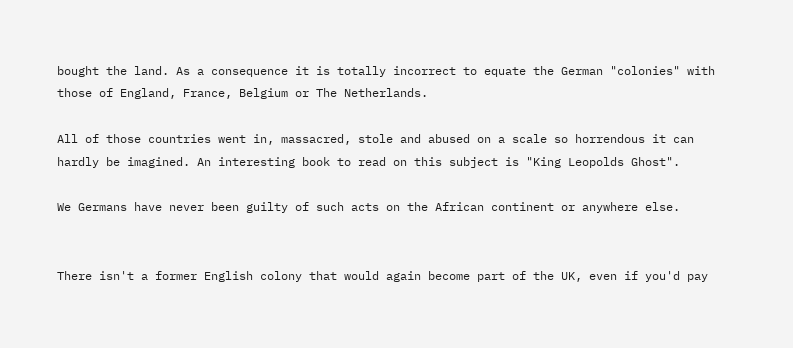bought the land. As a consequence it is totally incorrect to equate the German "colonies" with those of England, France, Belgium or The Netherlands.

All of those countries went in, massacred, stole and abused on a scale so horrendous it can hardly be imagined. An interesting book to read on this subject is "King Leopolds Ghost".

We Germans have never been guilty of such acts on the African continent or anywhere else.


There isn't a former English colony that would again become part of the UK, even if you'd pay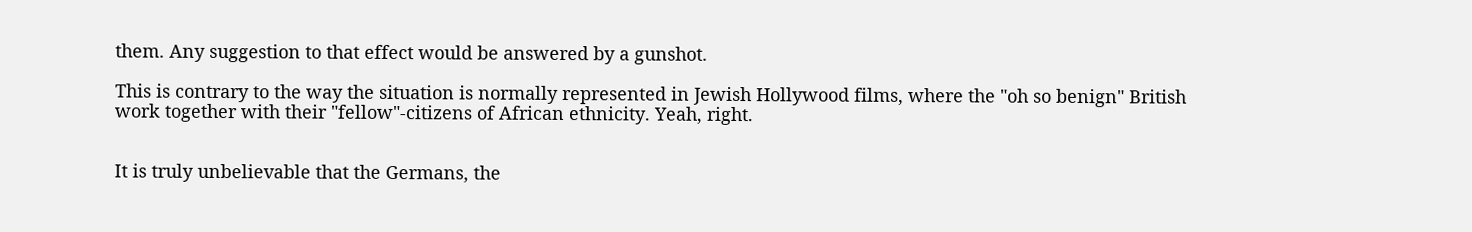them. Any suggestion to that effect would be answered by a gunshot.

This is contrary to the way the situation is normally represented in Jewish Hollywood films, where the "oh so benign" British work together with their "fellow"-citizens of African ethnicity. Yeah, right.


It is truly unbelievable that the Germans, the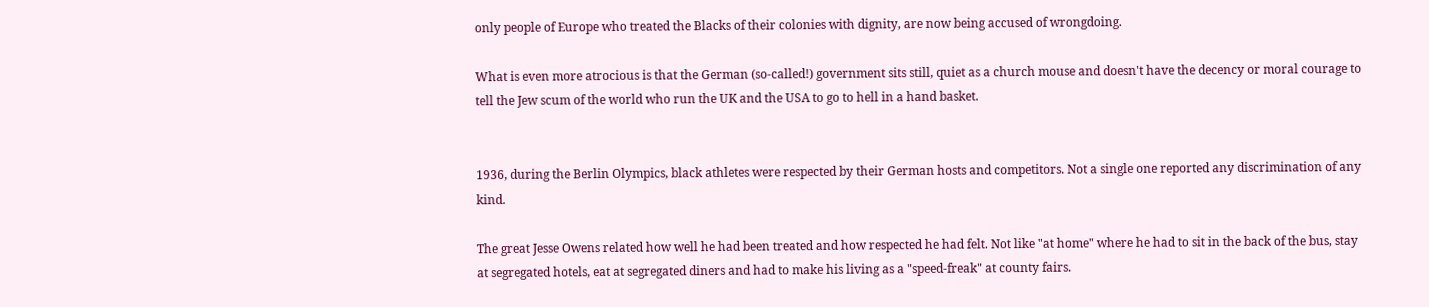only people of Europe who treated the Blacks of their colonies with dignity, are now being accused of wrongdoing.

What is even more atrocious is that the German (so-called!) government sits still, quiet as a church mouse and doesn't have the decency or moral courage to tell the Jew scum of the world who run the UK and the USA to go to hell in a hand basket.


1936, during the Berlin Olympics, black athletes were respected by their German hosts and competitors. Not a single one reported any discrimination of any kind.

The great Jesse Owens related how well he had been treated and how respected he had felt. Not like "at home" where he had to sit in the back of the bus, stay at segregated hotels, eat at segregated diners and had to make his living as a "speed-freak" at county fairs.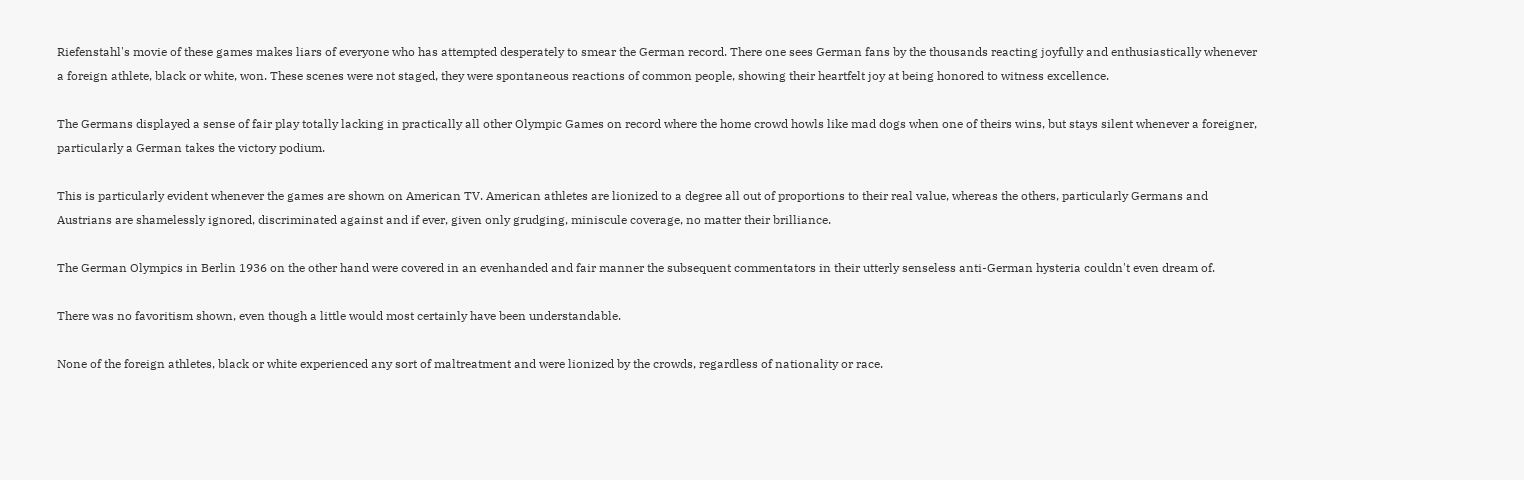Riefenstahl's movie of these games makes liars of everyone who has attempted desperately to smear the German record. There one sees German fans by the thousands reacting joyfully and enthusiastically whenever a foreign athlete, black or white, won. These scenes were not staged, they were spontaneous reactions of common people, showing their heartfelt joy at being honored to witness excellence.

The Germans displayed a sense of fair play totally lacking in practically all other Olympic Games on record where the home crowd howls like mad dogs when one of theirs wins, but stays silent whenever a foreigner, particularly a German takes the victory podium.

This is particularly evident whenever the games are shown on American TV. American athletes are lionized to a degree all out of proportions to their real value, whereas the others, particularly Germans and Austrians are shamelessly ignored, discriminated against and if ever, given only grudging, miniscule coverage, no matter their brilliance.

The German Olympics in Berlin 1936 on the other hand were covered in an evenhanded and fair manner the subsequent commentators in their utterly senseless anti-German hysteria couldn't even dream of.

There was no favoritism shown, even though a little would most certainly have been understandable.

None of the foreign athletes, black or white experienced any sort of maltreatment and were lionized by the crowds, regardless of nationality or race.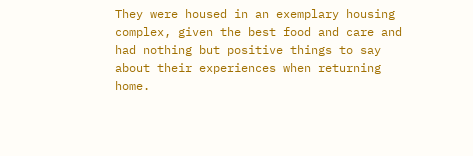They were housed in an exemplary housing complex, given the best food and care and had nothing but positive things to say about their experiences when returning home.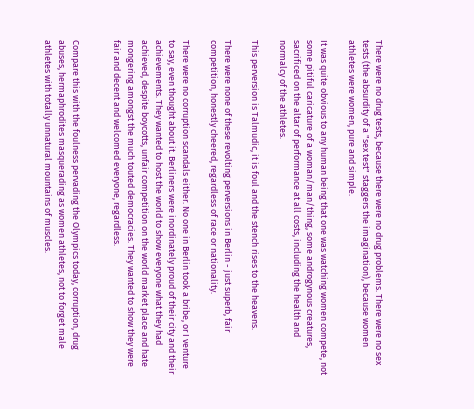There were no drug tests, because there were no drug problems. There were no sex tests (the absurdity of a "sex test" staggers the imagination), because women athletes were women, pure and simple.

It was quite obvious to any human being that one was watching women compete, not some pitiful caricature of a woman/man/thing, some androgynous creatures, sacrificed on the altar of performance at all costs, including the health and normalcy of the athletes.

This perversion is Talmudic, it is foul and the stench rises to the heavens.

There were none of these revolting perversions in Berlin - just superb, fair competition, honestly cheered, regardless of race or nationality.

There were no corruption scandals either. No one in Berlin took a bribe, or I venture to say, even thought about it. Berliners were inordinately proud of their city and their achievements. They wanted to host the world to show everyone what they had achieved, despite boycotts, unfair competition on the world market place and hate mongering amongst the much touted democracies. They wanted to show they were fair and decent and welcomed everyone, regardless.


Compare this with the foulness pervading the Olympics today, corruption, drug abuses, hermaphrodites masquerading as women athletes, not to forget male athletes with totally unnatural mountains of muscles.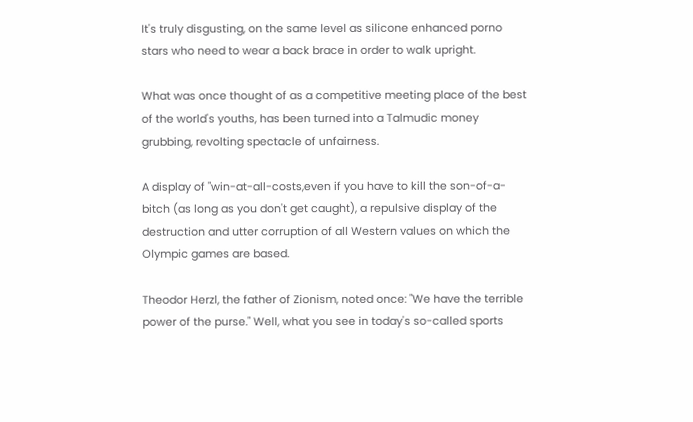It's truly disgusting, on the same level as silicone enhanced porno stars who need to wear a back brace in order to walk upright.

What was once thought of as a competitive meeting place of the best of the world's youths, has been turned into a Talmudic money grubbing, revolting spectacle of unfairness.

A display of "win-at-all-costs,even if you have to kill the son-of-a-bitch (as long as you don't get caught), a repulsive display of the destruction and utter corruption of all Western values on which the Olympic games are based.

Theodor Herzl, the father of Zionism, noted once: "We have the terrible power of the purse." Well, what you see in today's so-called sports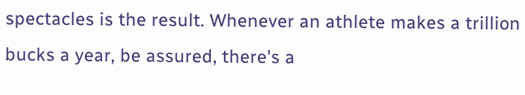spectacles is the result. Whenever an athlete makes a trillion bucks a year, be assured, there's a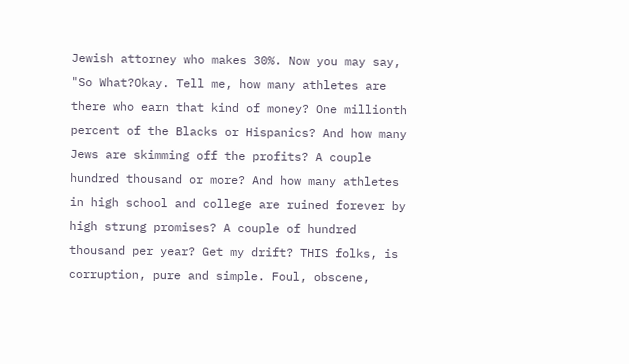Jewish attorney who makes 30%. Now you may say, "So What?Okay. Tell me, how many athletes are there who earn that kind of money? One millionth percent of the Blacks or Hispanics? And how many Jews are skimming off the profits? A couple hundred thousand or more? And how many athletes in high school and college are ruined forever by high strung promises? A couple of hundred thousand per year? Get my drift? THIS folks, is corruption, pure and simple. Foul, obscene,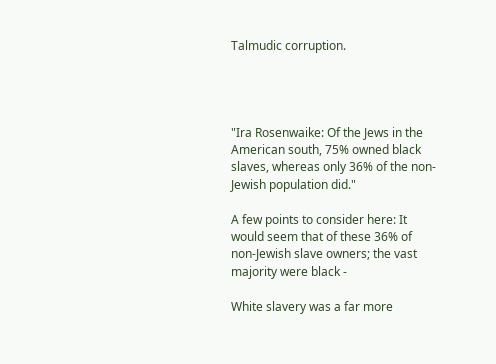Talmudic corruption.




"Ira Rosenwaike: Of the Jews in the American south, 75% owned black slaves, whereas only 36% of the non-Jewish population did."

A few points to consider here: It would seem that of these 36% of non-Jewish slave owners; the vast majority were black -

White slavery was a far more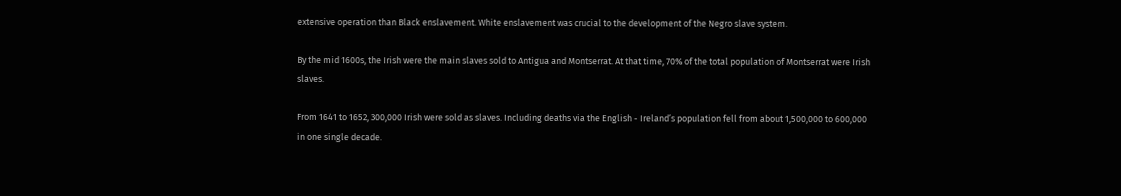extensive operation than Black enslavement. White enslavement was crucial to the development of the Negro slave system.

By the mid 1600s, the Irish were the main slaves sold to Antigua and Montserrat. At that time, 70% of the total population of Montserrat were Irish slaves.

From 1641 to 1652, 300,000 Irish were sold as slaves. Including deaths via the English - Ireland’s population fell from about 1,500,000 to 600,000 in one single decade.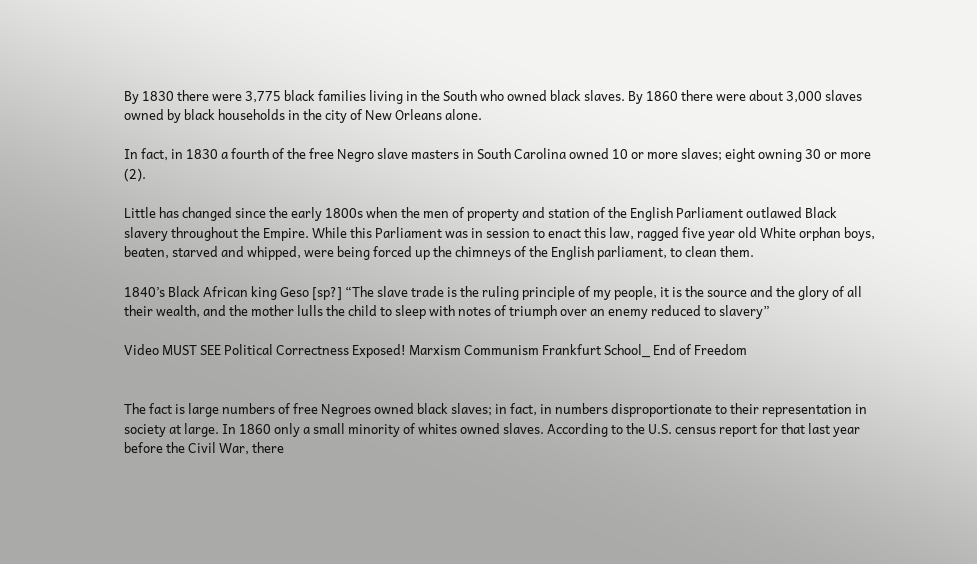By 1830 there were 3,775 black families living in the South who owned black slaves. By 1860 there were about 3,000 slaves owned by black households in the city of New Orleans alone.

In fact, in 1830 a fourth of the free Negro slave masters in South Carolina owned 10 or more slaves; eight owning 30 or more (2).

Little has changed since the early 1800s when the men of property and station of the English Parliament outlawed Black slavery throughout the Empire. While this Parliament was in session to enact this law, ragged five year old White orphan boys, beaten, starved and whipped, were being forced up the chimneys of the English parliament, to clean them.

1840’s Black African king Geso [sp?] “The slave trade is the ruling principle of my people, it is the source and the glory of all their wealth, and the mother lulls the child to sleep with notes of triumph over an enemy reduced to slavery”

Video MUST SEE Political Correctness Exposed! Marxism Communism Frankfurt School_ End of Freedom


The fact is large numbers of free Negroes owned black slaves; in fact, in numbers disproportionate to their representation in society at large. In 1860 only a small minority of whites owned slaves. According to the U.S. census report for that last year before the Civil War, there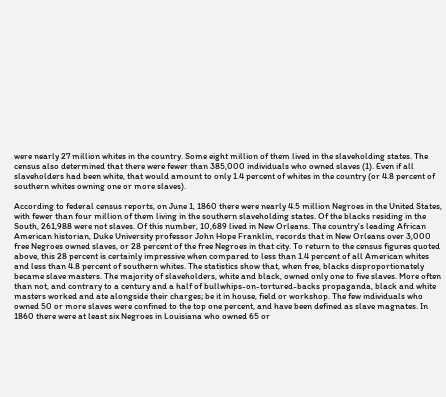were nearly 27 million whites in the country. Some eight million of them lived in the slaveholding states. The census also determined that there were fewer than 385,000 individuals who owned slaves (1). Even if all slaveholders had been white, that would amount to only 1.4 percent of whites in the country (or 4.8 percent of southern whites owning one or more slaves).

According to federal census reports, on June 1, 1860 there were nearly 4.5 million Negroes in the United States, with fewer than four million of them living in the southern slaveholding states. Of the blacks residing in the South, 261,988 were not slaves. Of this number, 10,689 lived in New Orleans. The country's leading African American historian, Duke University professor John Hope Franklin, records that in New Orleans over 3,000 free Negroes owned slaves, or 28 percent of the free Negroes in that city. To return to the census figures quoted above, this 28 percent is certainly impressive when compared to less than 1.4 percent of all American whites and less than 4.8 percent of southern whites. The statistics show that, when free, blacks disproportionately became slave masters. The majority of slaveholders, white and black, owned only one to five slaves. More often than not, and contrary to a century and a half of bullwhips-on-tortured-backs propaganda, black and white masters worked and ate alongside their charges; be it in house, field or workshop. The few individuals who owned 50 or more slaves were confined to the top one percent, and have been defined as slave magnates. In 1860 there were at least six Negroes in Louisiana who owned 65 or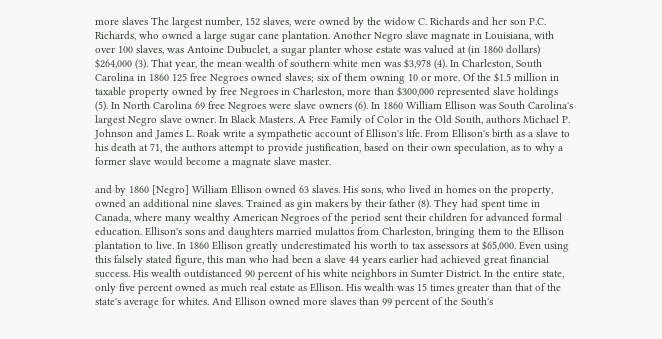more slaves The largest number, 152 slaves, were owned by the widow C. Richards and her son P.C. Richards, who owned a large sugar cane plantation. Another Negro slave magnate in Louisiana, with over 100 slaves, was Antoine Dubuclet, a sugar planter whose estate was valued at (in 1860 dollars) $264,000 (3). That year, the mean wealth of southern white men was $3,978 (4). In Charleston, South Carolina in 1860 125 free Negroes owned slaves; six of them owning 10 or more. Of the $1.5 million in taxable property owned by free Negroes in Charleston, more than $300,000 represented slave holdings (5). In North Carolina 69 free Negroes were slave owners (6). In 1860 William Ellison was South Carolina's largest Negro slave owner. In Black Masters. A Free Family of Color in the Old South, authors Michael P. Johnson and James L. Roak write a sympathetic account of Ellison's life. From Ellison's birth as a slave to his death at 71, the authors attempt to provide justification, based on their own speculation, as to why a former slave would become a magnate slave master.

and by 1860 [Negro] William Ellison owned 63 slaves. His sons, who lived in homes on the property, owned an additional nine slaves. Trained as gin makers by their father (8). They had spent time in Canada, where many wealthy American Negroes of the period sent their children for advanced formal education. Ellison's sons and daughters married mulattos from Charleston, bringing them to the Ellison plantation to live. In 1860 Ellison greatly underestimated his worth to tax assessors at $65,000. Even using this falsely stated figure, this man who had been a slave 44 years earlier had achieved great financial success. His wealth outdistanced 90 percent of his white neighbors in Sumter District. In the entire state, only five percent owned as much real estate as Ellison. His wealth was 15 times greater than that of the state's average for whites. And Ellison owned more slaves than 99 percent of the South's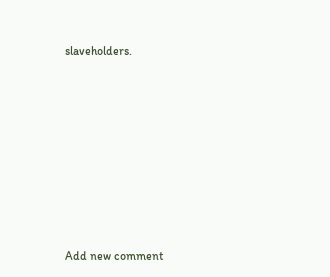slaveholders.








Add new comment